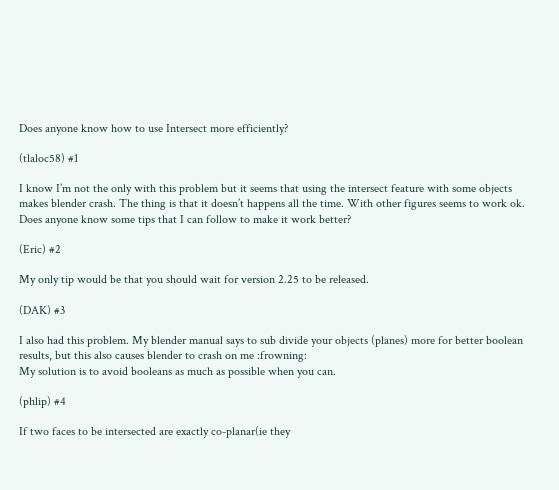Does anyone know how to use Intersect more efficiently?

(tlaloc58) #1

I know I’m not the only with this problem but it seems that using the intersect feature with some objects makes blender crash. The thing is that it doesn’t happens all the time. With other figures seems to work ok. Does anyone know some tips that I can follow to make it work better?

(Eric) #2

My only tip would be that you should wait for version 2.25 to be released.

(DAK) #3

I also had this problem. My blender manual says to sub divide your objects (planes) more for better boolean results, but this also causes blender to crash on me :frowning:
My solution is to avoid booleans as much as possible when you can.

(phlip) #4

If two faces to be intersected are exactly co-planar(ie they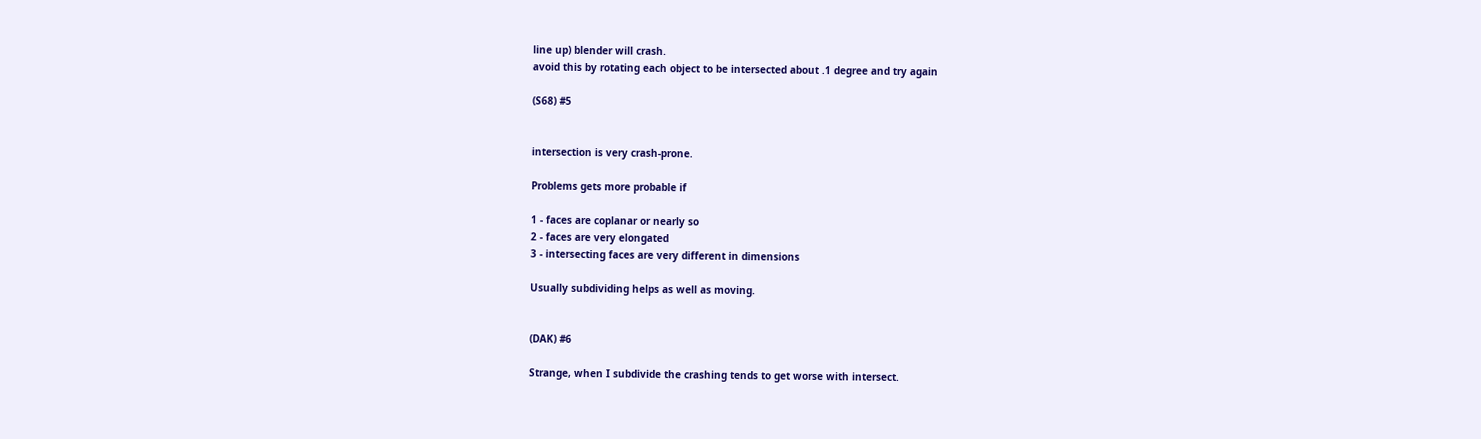line up) blender will crash.
avoid this by rotating each object to be intersected about .1 degree and try again

(S68) #5


intersection is very crash-prone.

Problems gets more probable if

1 - faces are coplanar or nearly so
2 - faces are very elongated
3 - intersecting faces are very different in dimensions

Usually subdividing helps as well as moving.


(DAK) #6

Strange, when I subdivide the crashing tends to get worse with intersect.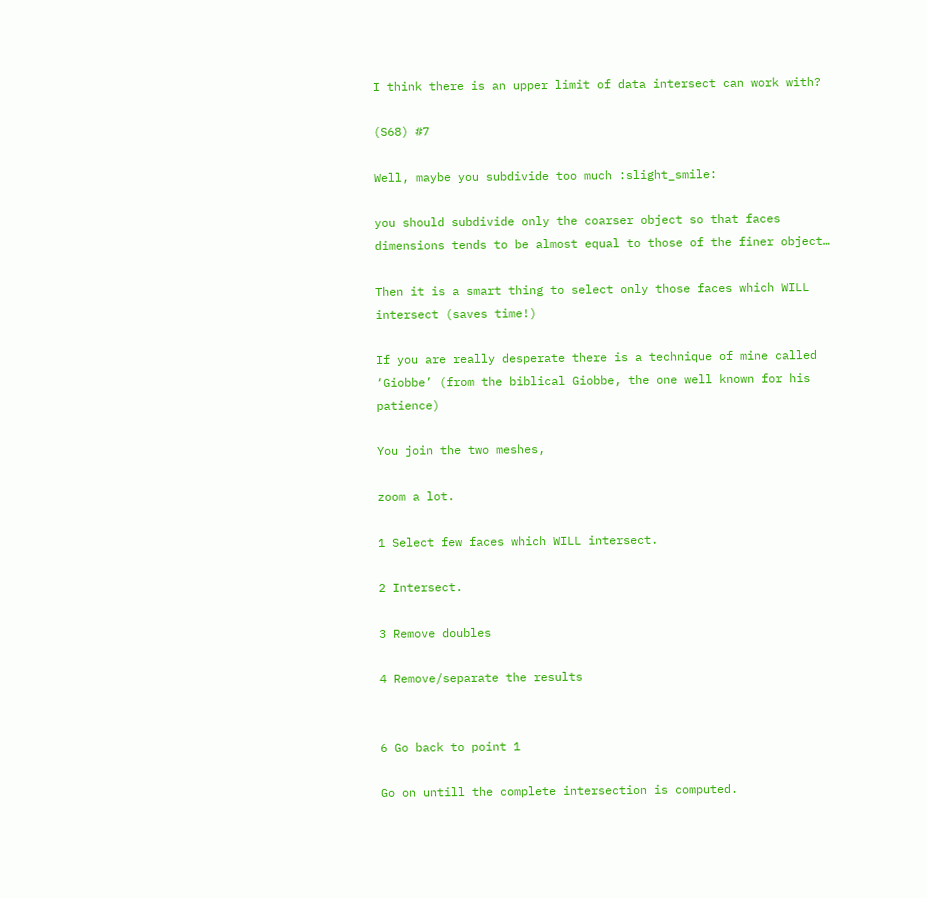I think there is an upper limit of data intersect can work with?

(S68) #7

Well, maybe you subdivide too much :slight_smile:

you should subdivide only the coarser object so that faces dimensions tends to be almost equal to those of the finer object…

Then it is a smart thing to select only those faces which WILL intersect (saves time!)

If you are really desperate there is a technique of mine called ‘Giobbe’ (from the biblical Giobbe, the one well known for his patience)

You join the two meshes,

zoom a lot.

1 Select few faces which WILL intersect.

2 Intersect.

3 Remove doubles

4 Remove/separate the results


6 Go back to point 1

Go on untill the complete intersection is computed.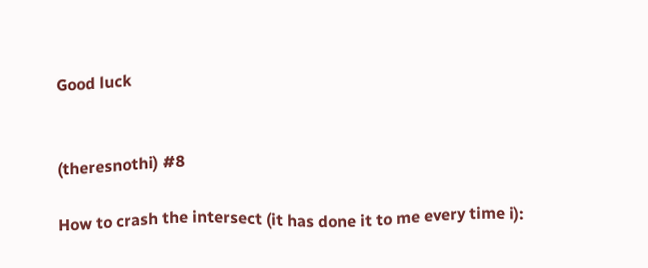Good luck


(theresnothi) #8

How to crash the intersect (it has done it to me every time i):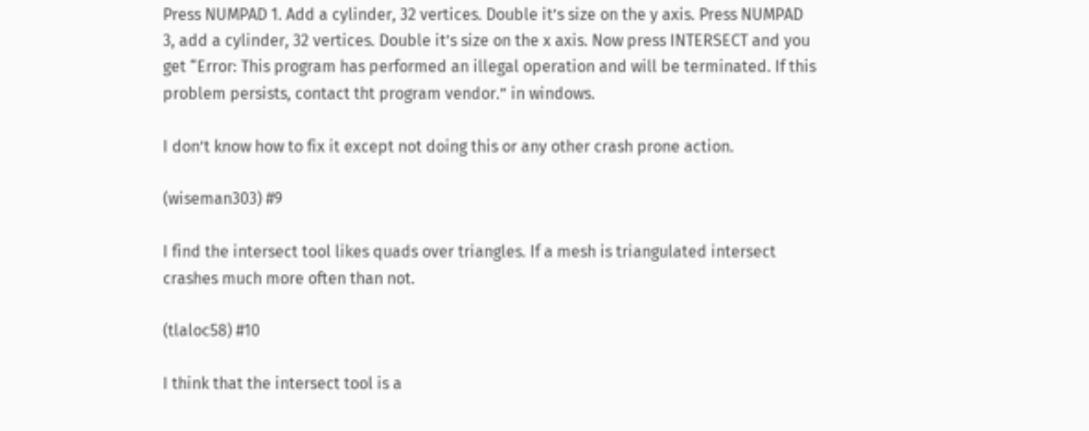Press NUMPAD 1. Add a cylinder, 32 vertices. Double it’s size on the y axis. Press NUMPAD 3, add a cylinder, 32 vertices. Double it’s size on the x axis. Now press INTERSECT and you get “Error: This program has performed an illegal operation and will be terminated. If this problem persists, contact tht program vendor.” in windows.

I don’t know how to fix it except not doing this or any other crash prone action.

(wiseman303) #9

I find the intersect tool likes quads over triangles. If a mesh is triangulated intersect crashes much more often than not.

(tlaloc58) #10

I think that the intersect tool is a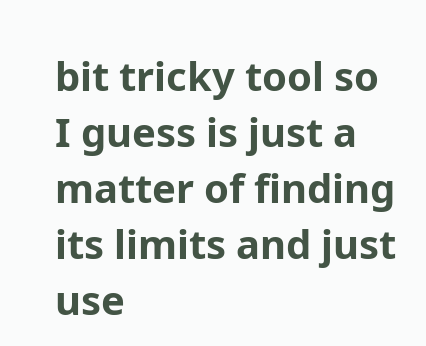bit tricky tool so I guess is just a matter of finding its limits and just use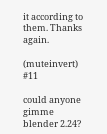it according to them. Thanks again.

(muteinvert) #11

could anyone gimme blender 2.24?